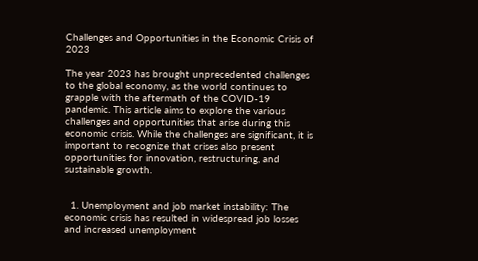Challenges and Opportunities in the Economic Crisis of 2023

The year 2023 has brought unprecedented challenges to the global economy, as the world continues to grapple with the aftermath of the COVID-19 pandemic. This article aims to explore the various challenges and opportunities that arise during this economic crisis. While the challenges are significant, it is important to recognize that crises also present opportunities for innovation, restructuring, and sustainable growth.


  1. Unemployment and job market instability: The economic crisis has resulted in widespread job losses and increased unemployment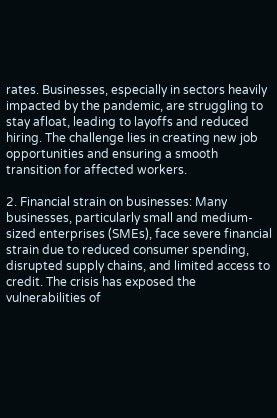rates. Businesses, especially in sectors heavily impacted by the pandemic, are struggling to stay afloat, leading to layoffs and reduced hiring. The challenge lies in creating new job opportunities and ensuring a smooth transition for affected workers.

2. Financial strain on businesses: Many businesses, particularly small and medium-sized enterprises (SMEs), face severe financial strain due to reduced consumer spending, disrupted supply chains, and limited access to credit. The crisis has exposed the vulnerabilities of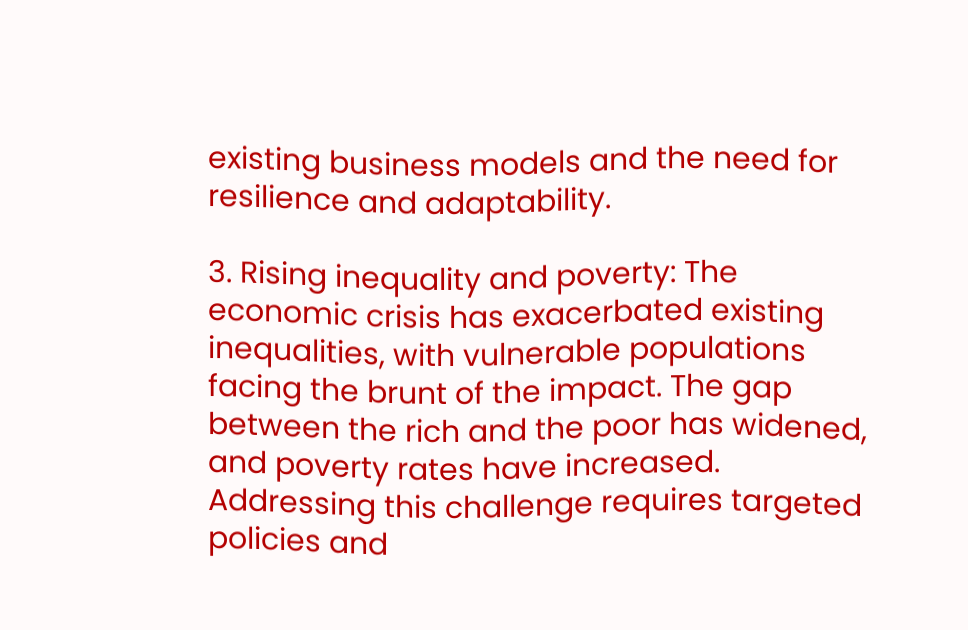existing business models and the need for resilience and adaptability.

3. Rising inequality and poverty: The economic crisis has exacerbated existing inequalities, with vulnerable populations facing the brunt of the impact. The gap between the rich and the poor has widened, and poverty rates have increased. Addressing this challenge requires targeted policies and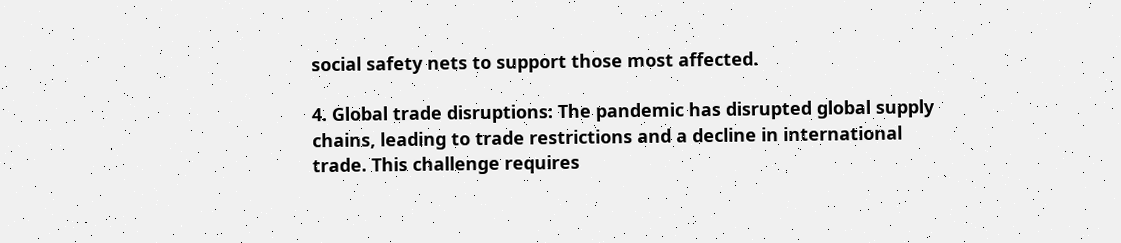social safety nets to support those most affected.

4. Global trade disruptions: The pandemic has disrupted global supply chains, leading to trade restrictions and a decline in international trade. This challenge requires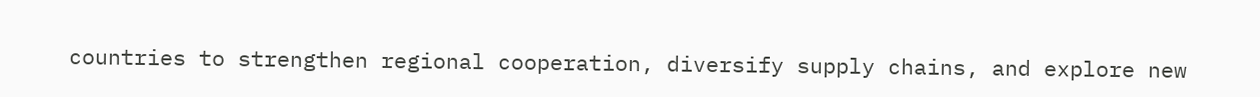countries to strengthen regional cooperation, diversify supply chains, and explore new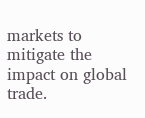markets to mitigate the impact on global trade.